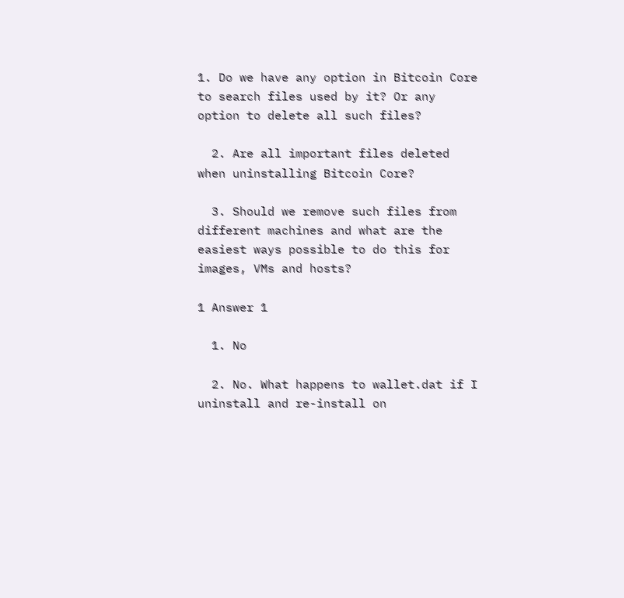1. Do we have any option in Bitcoin Core to search files used by it? Or any option to delete all such files?

  2. Are all important files deleted when uninstalling Bitcoin Core?

  3. Should we remove such files from different machines and what are the easiest ways possible to do this for images, VMs and hosts?

1 Answer 1

  1. No

  2. No. What happens to wallet.dat if I uninstall and re-install on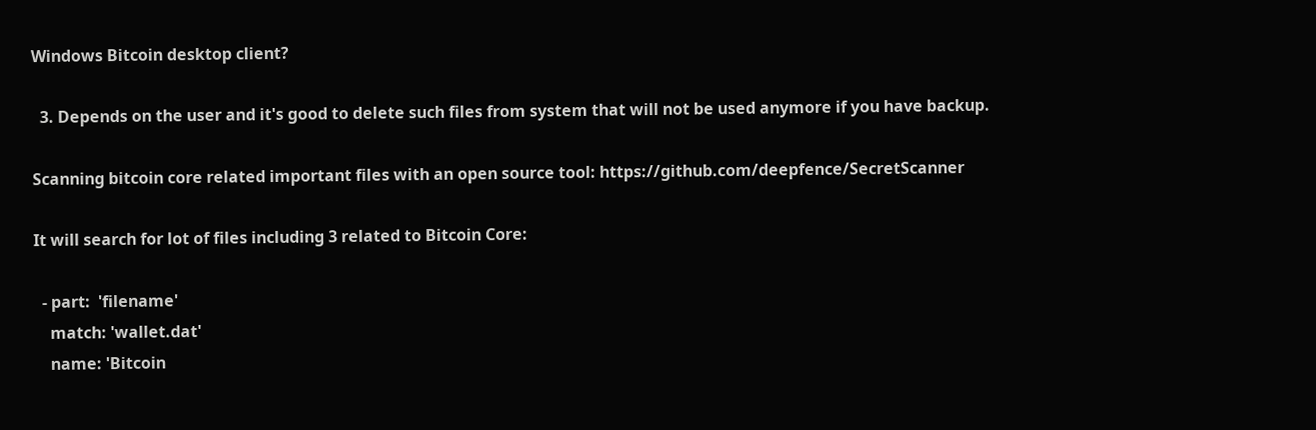Windows Bitcoin desktop client?

  3. Depends on the user and it's good to delete such files from system that will not be used anymore if you have backup.

Scanning bitcoin core related important files with an open source tool: https://github.com/deepfence/SecretScanner

It will search for lot of files including 3 related to Bitcoin Core:

  - part:  'filename'
    match: 'wallet.dat'
    name: 'Bitcoin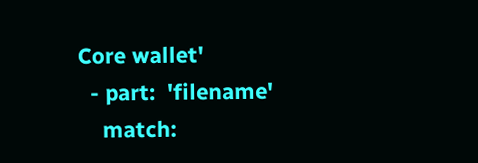Core wallet'
  - part:  'filename'
    match: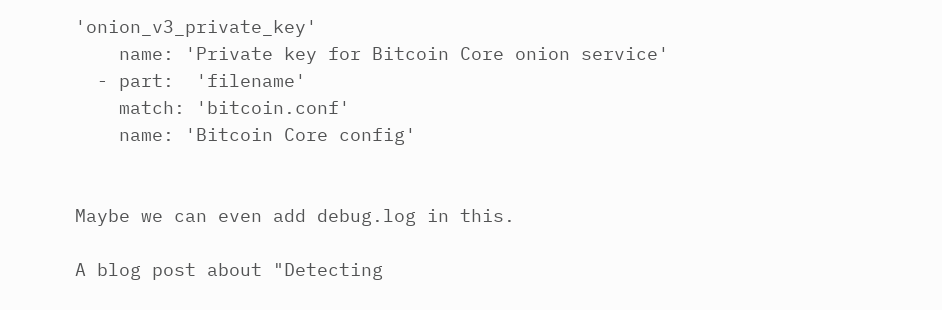'onion_v3_private_key'
    name: 'Private key for Bitcoin Core onion service'
  - part:  'filename'
    match: 'bitcoin.conf'
    name: 'Bitcoin Core config'


Maybe we can even add debug.log in this.

A blog post about "Detecting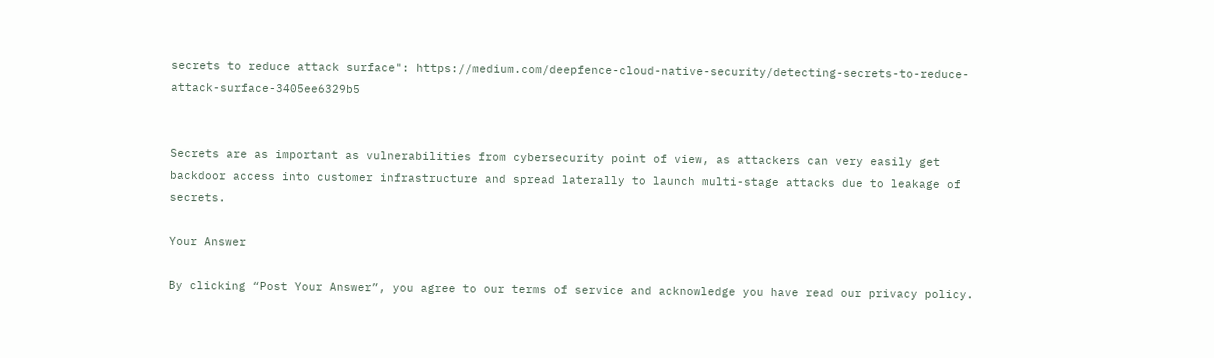secrets to reduce attack surface": https://medium.com/deepfence-cloud-native-security/detecting-secrets-to-reduce-attack-surface-3405ee6329b5


Secrets are as important as vulnerabilities from cybersecurity point of view, as attackers can very easily get backdoor access into customer infrastructure and spread laterally to launch multi-stage attacks due to leakage of secrets.

Your Answer

By clicking “Post Your Answer”, you agree to our terms of service and acknowledge you have read our privacy policy.